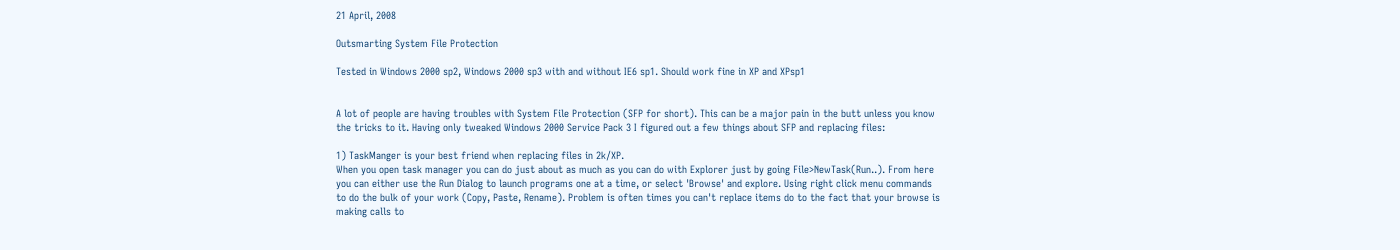21 April, 2008

Outsmarting System File Protection

Tested in Windows 2000 sp2, Windows 2000 sp3 with and without IE6 sp1. Should work fine in XP and XPsp1


A lot of people are having troubles with System File Protection (SFP for short). This can be a major pain in the butt unless you know the tricks to it. Having only tweaked Windows 2000 Service Pack 3 I figured out a few things about SFP and replacing files:

1) TaskManger is your best friend when replacing files in 2k/XP.
When you open task manager you can do just about as much as you can do with Explorer just by going File>NewTask(Run..). From here you can either use the Run Dialog to launch programs one at a time, or select 'Browse' and explore. Using right click menu commands to do the bulk of your work (Copy, Paste, Rename). Problem is often times you can't replace items do to the fact that your browse is making calls to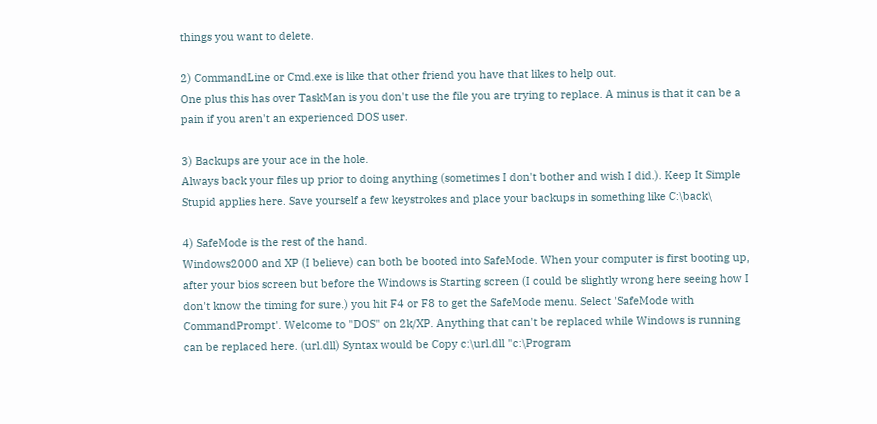things you want to delete.

2) CommandLine or Cmd.exe is like that other friend you have that likes to help out.
One plus this has over TaskMan is you don't use the file you are trying to replace. A minus is that it can be a pain if you aren't an experienced DOS user.

3) Backups are your ace in the hole.
Always back your files up prior to doing anything (sometimes I don't bother and wish I did.). Keep It Simple Stupid applies here. Save yourself a few keystrokes and place your backups in something like C:\back\

4) SafeMode is the rest of the hand.
Windows2000 and XP (I believe) can both be booted into SafeMode. When your computer is first booting up, after your bios screen but before the Windows is Starting screen (I could be slightly wrong here seeing how I don't know the timing for sure.) you hit F4 or F8 to get the SafeMode menu. Select 'SafeMode with CommandPrompt'. Welcome to "DOS" on 2k/XP. Anything that can't be replaced while Windows is running can be replaced here. (url.dll) Syntax would be Copy c:\url.dll "c:\Program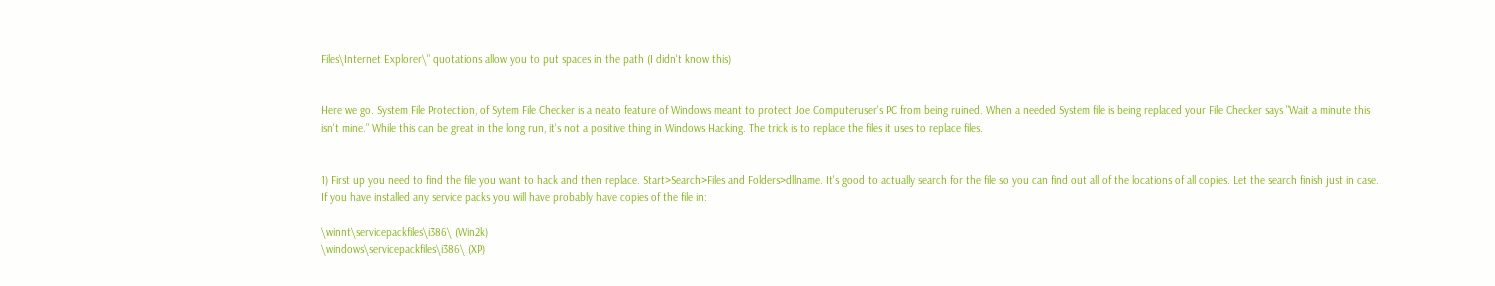Files\Internet Explorer\" quotations allow you to put spaces in the path (I didn't know this)


Here we go. System File Protection, of Sytem File Checker is a neato feature of Windows meant to protect Joe Computeruser's PC from being ruined. When a needed System file is being replaced your File Checker says "Wait a minute this isn't mine." While this can be great in the long run, it's not a positive thing in Windows Hacking. The trick is to replace the files it uses to replace files.


1) First up you need to find the file you want to hack and then replace. Start>Search>Files and Folders>dllname. It's good to actually search for the file so you can find out all of the locations of all copies. Let the search finish just in case. If you have installed any service packs you will have probably have copies of the file in:

\winnt\servicepackfiles\i386\ (Win2k)
\windows\servicepackfiles\i386\ (XP)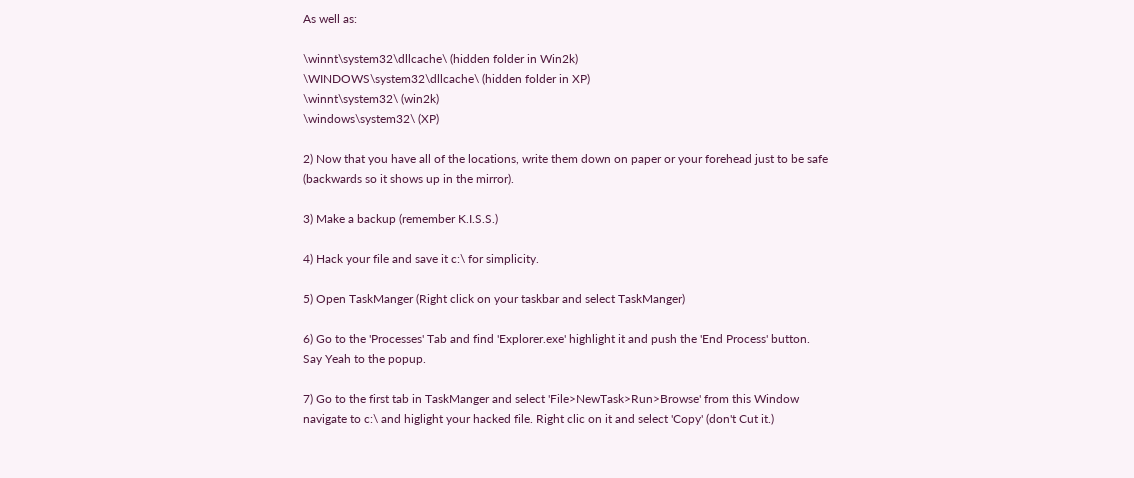As well as:

\winnt\system32\dllcache\ (hidden folder in Win2k)
\WINDOWS\system32\dllcache\ (hidden folder in XP)
\winnt\system32\ (win2k)
\windows\system32\ (XP)

2) Now that you have all of the locations, write them down on paper or your forehead just to be safe (backwards so it shows up in the mirror).

3) Make a backup (remember K.I.S.S.)

4) Hack your file and save it c:\ for simplicity.

5) Open TaskManger (Right click on your taskbar and select TaskManger)

6) Go to the 'Processes' Tab and find 'Explorer.exe' highlight it and push the 'End Process' button. Say Yeah to the popup.

7) Go to the first tab in TaskManger and select 'File>NewTask>Run>Browse' from this Window navigate to c:\ and higlight your hacked file. Right clic on it and select 'Copy' (don't Cut it.)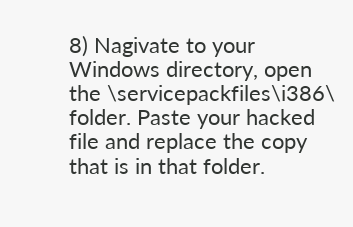8) Nagivate to your Windows directory, open the \servicepackfiles\i386\ folder. Paste your hacked file and replace the copy that is in that folder.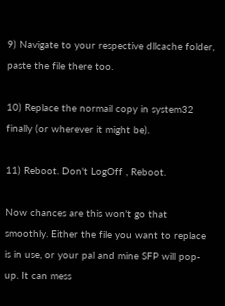9) Navigate to your respective dllcache folder, paste the file there too.

10) Replace the normail copy in system32 finally (or wherever it might be).

11) Reboot. Don't LogOff , Reboot.

Now chances are this won't go that smoothly. Either the file you want to replace is in use, or your pal and mine SFP will pop-up. It can mess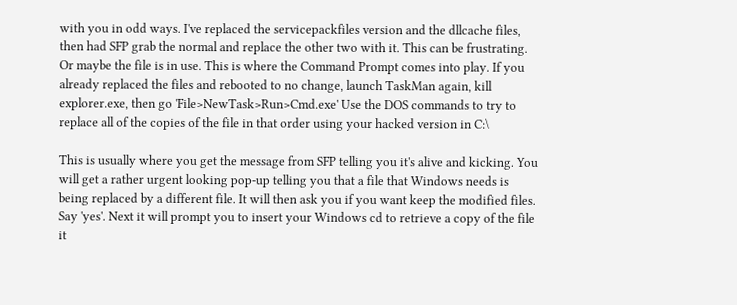with you in odd ways. I've replaced the servicepackfiles version and the dllcache files, then had SFP grab the normal and replace the other two with it. This can be frustrating. Or maybe the file is in use. This is where the Command Prompt comes into play. If you already replaced the files and rebooted to no change, launch TaskMan again, kill explorer.exe, then go 'File>NewTask>Run>Cmd.exe' Use the DOS commands to try to replace all of the copies of the file in that order using your hacked version in C:\

This is usually where you get the message from SFP telling you it's alive and kicking. You will get a rather urgent looking pop-up telling you that a file that Windows needs is being replaced by a different file. It will then ask you if you want keep the modified files. Say 'yes'. Next it will prompt you to insert your Windows cd to retrieve a copy of the file it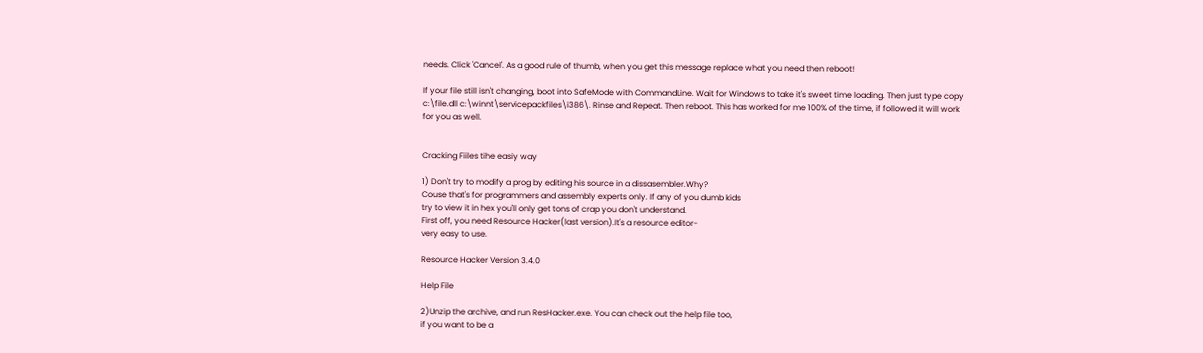needs. Click 'Cancel'. As a good rule of thumb, when you get this message replace what you need then reboot!

If your file still isn't changing, boot into SafeMode with CommandLine. Wait for Windows to take it's sweet time loading. Then just type copy c:\file.dll c:\winnt\servicepackfiles\i386\. Rinse and Repeat. Then reboot. This has worked for me 100% of the time, if followed it will work for you as well.


Cracking Fiiles tihe easiy way

1) Don't try to modify a prog by editing his source in a dissasembler.Why?
Couse that's for programmers and assembly experts only. If any of you dumb kids
try to view it in hex you'll only get tons of crap you don't understand.
First off, you need Resource Hacker(last version).It's a resource editor-
very easy to use.

Resource Hacker Version 3.4.0

Help File

2)Unzip the archive, and run ResHacker.exe. You can check out the help file too,
if you want to be a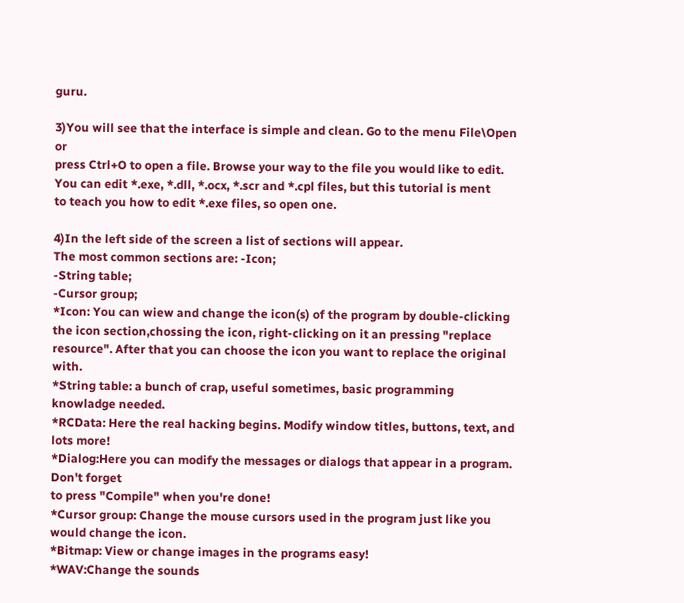guru.

3)You will see that the interface is simple and clean. Go to the menu File\Open or
press Ctrl+O to open a file. Browse your way to the file you would like to edit.
You can edit *.exe, *.dll, *.ocx, *.scr and *.cpl files, but this tutorial is ment
to teach you how to edit *.exe files, so open one.

4)In the left side of the screen a list of sections will appear.
The most common sections are: -Icon;
-String table;
-Cursor group;
*Icon: You can wiew and change the icon(s) of the program by double-clicking the icon section,chossing the icon, right-clicking on it an pressing "replace resource". After that you can choose the icon you want to replace the original with.
*String table: a bunch of crap, useful sometimes, basic programming knowladge needed.
*RCData: Here the real hacking begins. Modify window titles, buttons, text, and lots more!
*Dialog:Here you can modify the messages or dialogs that appear in a program. Don't forget
to press "Compile" when you're done!
*Cursor group: Change the mouse cursors used in the program just like you would change the icon.
*Bitmap: View or change images in the programs easy!
*WAV:Change the sounds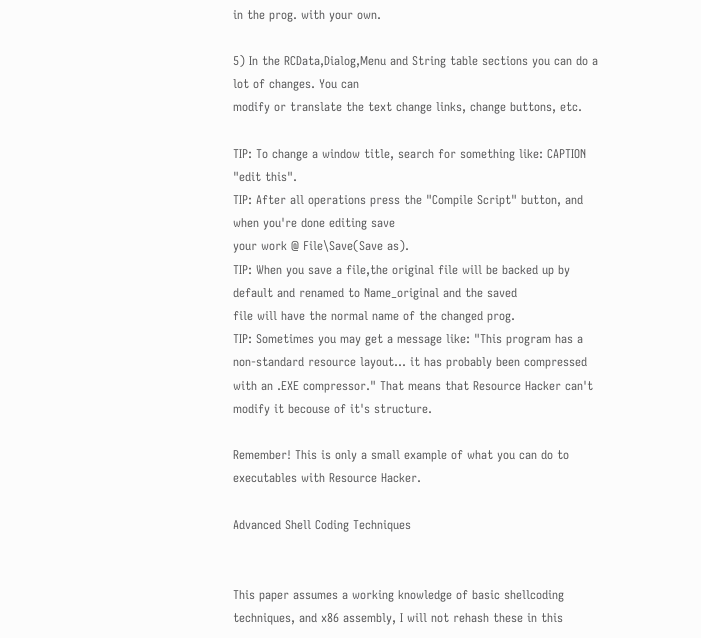in the prog. with your own.

5) In the RCData,Dialog,Menu and String table sections you can do a lot of changes. You can
modify or translate the text change links, change buttons, etc.

TIP: To change a window title, search for something like: CAPTION "edit this".
TIP: After all operations press the "Compile Script" button, and when you're done editing save
your work @ File\Save(Save as).
TIP: When you save a file,the original file will be backed up by default and renamed to Name_original and the saved
file will have the normal name of the changed prog.
TIP: Sometimes you may get a message like: "This program has a non-standard resource layout... it has probably been compressed with an .EXE compressor." That means that Resource Hacker can't modify it becouse of it's structure.

Remember! This is only a small example of what you can do to executables with Resource Hacker.

Advanced Shell Coding Techniques


This paper assumes a working knowledge of basic shellcoding techniques, and x86 assembly, I will not rehash these in this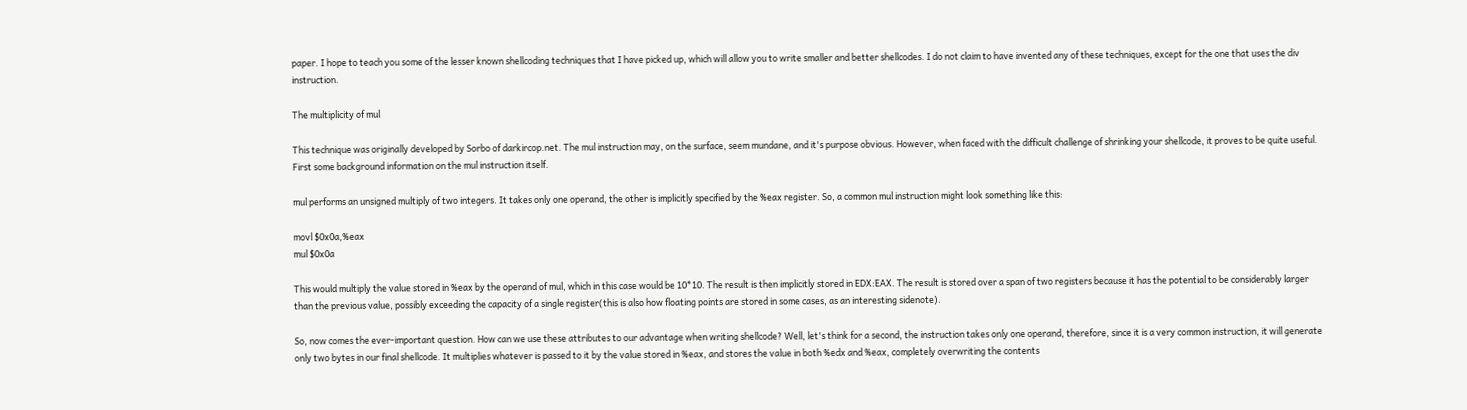paper. I hope to teach you some of the lesser known shellcoding techniques that I have picked up, which will allow you to write smaller and better shellcodes. I do not claim to have invented any of these techniques, except for the one that uses the div instruction.

The multiplicity of mul

This technique was originally developed by Sorbo of darkircop.net. The mul instruction may, on the surface, seem mundane, and it's purpose obvious. However, when faced with the difficult challenge of shrinking your shellcode, it proves to be quite useful. First some background information on the mul instruction itself.

mul performs an unsigned multiply of two integers. It takes only one operand, the other is implicitly specified by the %eax register. So, a common mul instruction might look something like this:

movl $0x0a,%eax
mul $0x0a

This would multiply the value stored in %eax by the operand of mul, which in this case would be 10*10. The result is then implicitly stored in EDX:EAX. The result is stored over a span of two registers because it has the potential to be considerably larger than the previous value, possibly exceeding the capacity of a single register(this is also how floating points are stored in some cases, as an interesting sidenote).

So, now comes the ever-important question. How can we use these attributes to our advantage when writing shellcode? Well, let's think for a second, the instruction takes only one operand, therefore, since it is a very common instruction, it will generate only two bytes in our final shellcode. It multiplies whatever is passed to it by the value stored in %eax, and stores the value in both %edx and %eax, completely overwriting the contents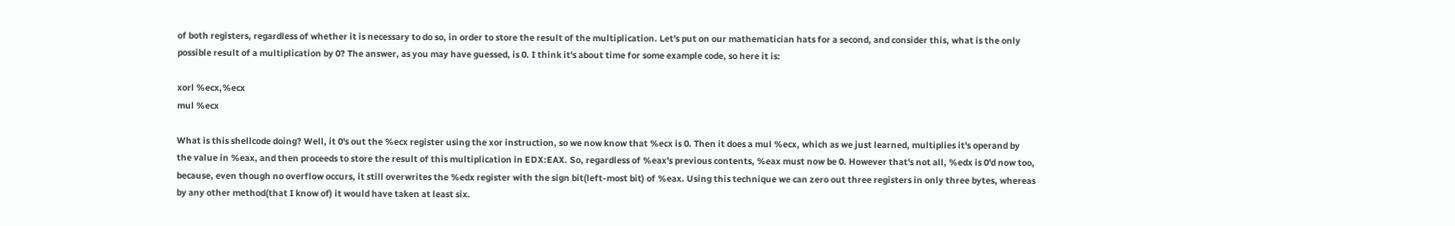of both registers, regardless of whether it is necessary to do so, in order to store the result of the multiplication. Let's put on our mathematician hats for a second, and consider this, what is the only possible result of a multiplication by 0? The answer, as you may have guessed, is 0. I think it's about time for some example code, so here it is:

xorl %ecx,%ecx
mul %ecx

What is this shellcode doing? Well, it 0's out the %ecx register using the xor instruction, so we now know that %ecx is 0. Then it does a mul %ecx, which as we just learned, multiplies it's operand by the value in %eax, and then proceeds to store the result of this multiplication in EDX:EAX. So, regardless of %eax's previous contents, %eax must now be 0. However that's not all, %edx is 0'd now too, because, even though no overflow occurs, it still overwrites the %edx register with the sign bit(left-most bit) of %eax. Using this technique we can zero out three registers in only three bytes, whereas by any other method(that I know of) it would have taken at least six.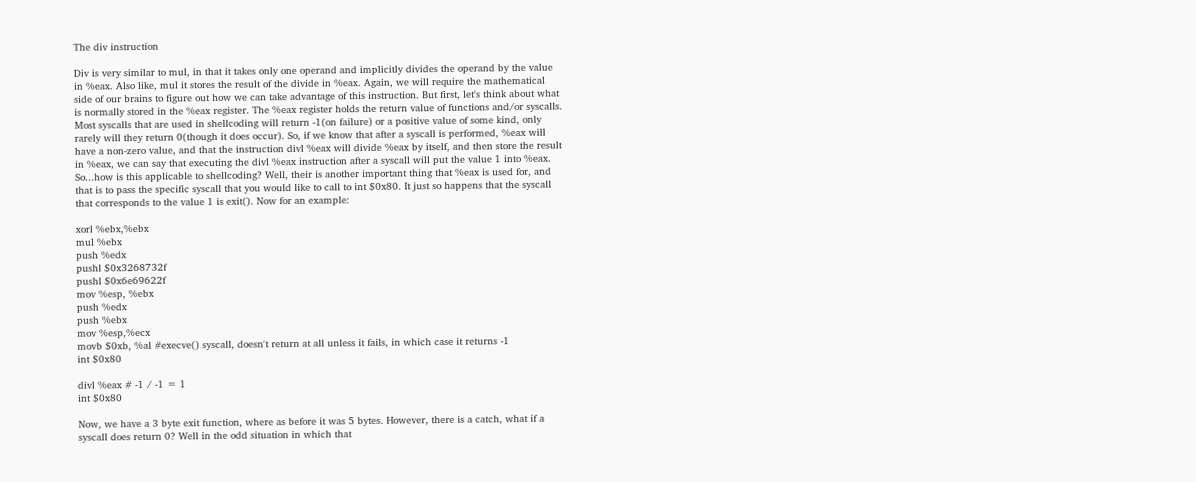The div instruction

Div is very similar to mul, in that it takes only one operand and implicitly divides the operand by the value in %eax. Also like, mul it stores the result of the divide in %eax. Again, we will require the mathematical side of our brains to figure out how we can take advantage of this instruction. But first, let's think about what is normally stored in the %eax register. The %eax register holds the return value of functions and/or syscalls. Most syscalls that are used in shellcoding will return -1(on failure) or a positive value of some kind, only rarely will they return 0(though it does occur). So, if we know that after a syscall is performed, %eax will have a non-zero value, and that the instruction divl %eax will divide %eax by itself, and then store the result in %eax, we can say that executing the divl %eax instruction after a syscall will put the value 1 into %eax. So...how is this applicable to shellcoding? Well, their is another important thing that %eax is used for, and that is to pass the specific syscall that you would like to call to int $0x80. It just so happens that the syscall that corresponds to the value 1 is exit(). Now for an example:

xorl %ebx,%ebx
mul %ebx
push %edx
pushl $0x3268732f
pushl $0x6e69622f
mov %esp, %ebx
push %edx
push %ebx
mov %esp,%ecx
movb $0xb, %al #execve() syscall, doesn't return at all unless it fails, in which case it returns -1
int $0x80

divl %eax # -1 / -1 = 1
int $0x80

Now, we have a 3 byte exit function, where as before it was 5 bytes. However, there is a catch, what if a syscall does return 0? Well in the odd situation in which that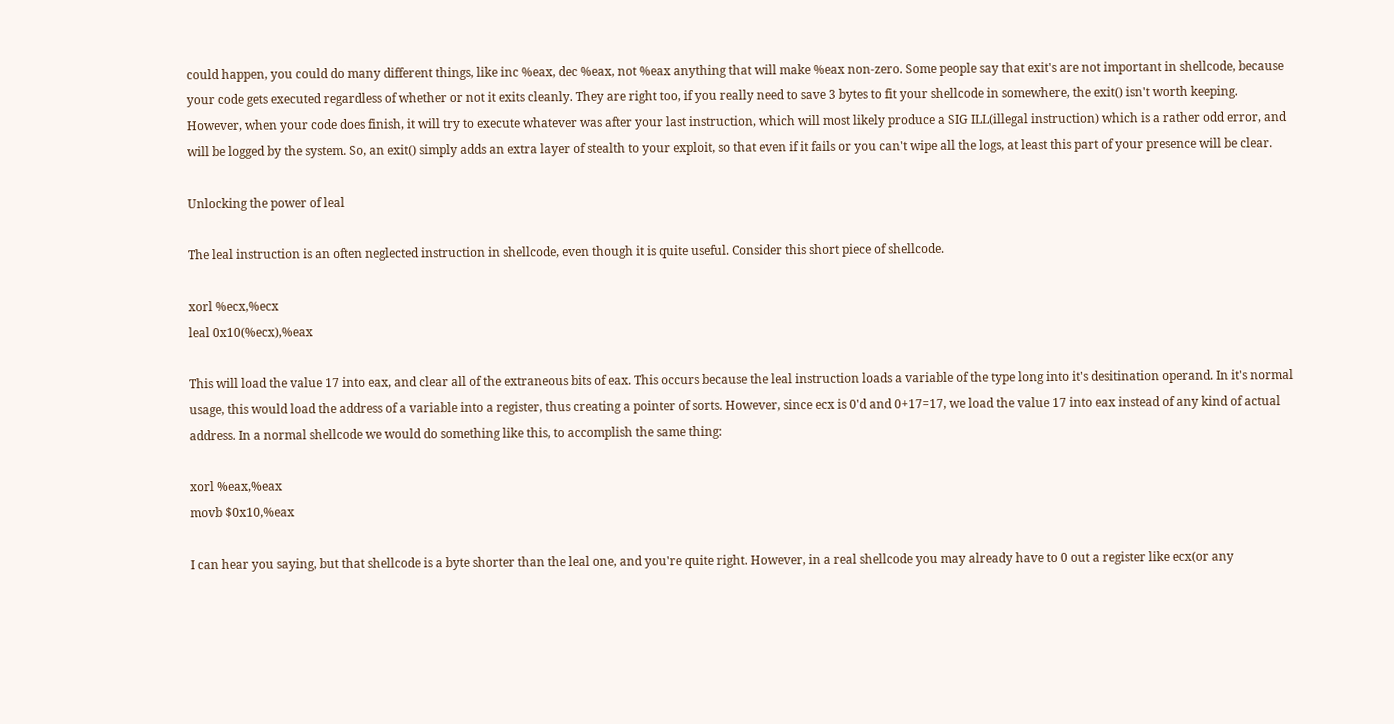could happen, you could do many different things, like inc %eax, dec %eax, not %eax anything that will make %eax non-zero. Some people say that exit's are not important in shellcode, because your code gets executed regardless of whether or not it exits cleanly. They are right too, if you really need to save 3 bytes to fit your shellcode in somewhere, the exit() isn't worth keeping. However, when your code does finish, it will try to execute whatever was after your last instruction, which will most likely produce a SIG ILL(illegal instruction) which is a rather odd error, and will be logged by the system. So, an exit() simply adds an extra layer of stealth to your exploit, so that even if it fails or you can't wipe all the logs, at least this part of your presence will be clear.

Unlocking the power of leal

The leal instruction is an often neglected instruction in shellcode, even though it is quite useful. Consider this short piece of shellcode.

xorl %ecx,%ecx
leal 0x10(%ecx),%eax

This will load the value 17 into eax, and clear all of the extraneous bits of eax. This occurs because the leal instruction loads a variable of the type long into it's desitination operand. In it's normal usage, this would load the address of a variable into a register, thus creating a pointer of sorts. However, since ecx is 0'd and 0+17=17, we load the value 17 into eax instead of any kind of actual address. In a normal shellcode we would do something like this, to accomplish the same thing:

xorl %eax,%eax
movb $0x10,%eax

I can hear you saying, but that shellcode is a byte shorter than the leal one, and you're quite right. However, in a real shellcode you may already have to 0 out a register like ecx(or any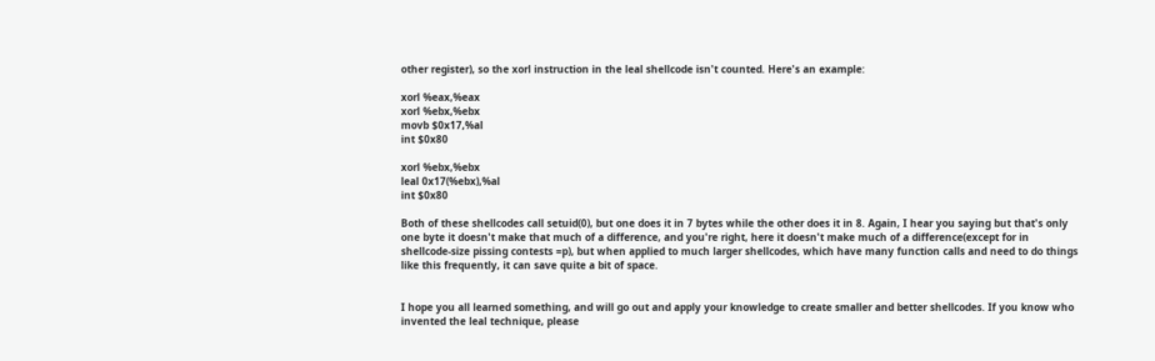other register), so the xorl instruction in the leal shellcode isn't counted. Here's an example:

xorl %eax,%eax
xorl %ebx,%ebx
movb $0x17,%al
int $0x80

xorl %ebx,%ebx
leal 0x17(%ebx),%al
int $0x80

Both of these shellcodes call setuid(0), but one does it in 7 bytes while the other does it in 8. Again, I hear you saying but that's only one byte it doesn't make that much of a difference, and you're right, here it doesn't make much of a difference(except for in shellcode-size pissing contests =p), but when applied to much larger shellcodes, which have many function calls and need to do things like this frequently, it can save quite a bit of space.


I hope you all learned something, and will go out and apply your knowledge to create smaller and better shellcodes. If you know who invented the leal technique, please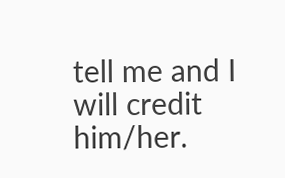tell me and I will credit him/her.